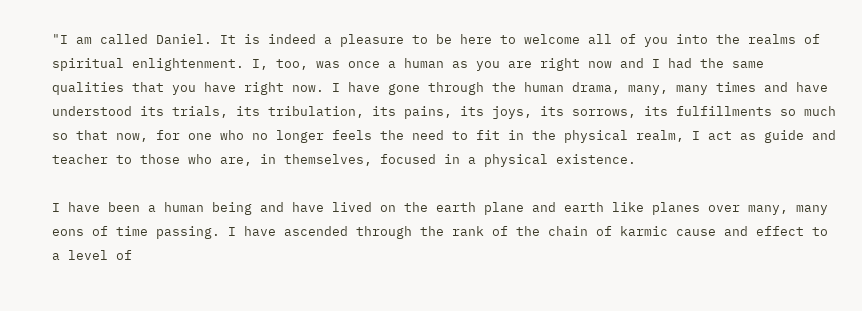"I am called Daniel. It is indeed a pleasure to be here to welcome all of you into the realms of spiritual enlightenment. I, too, was once a human as you are right now and I had the same qualities that you have right now. I have gone through the human drama, many, many times and have understood its trials, its tribulation, its pains, its joys, its sorrows, its fulfillments so much so that now, for one who no longer feels the need to fit in the physical realm, I act as guide and teacher to those who are, in themselves, focused in a physical existence.

I have been a human being and have lived on the earth plane and earth like planes over many, many eons of time passing. I have ascended through the rank of the chain of karmic cause and effect to a level of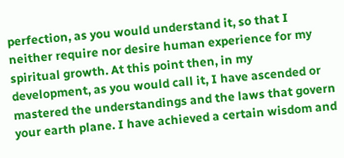perfection, as you would understand it, so that I neither require nor desire human experience for my spiritual growth. At this point then, in my development, as you would call it, I have ascended or mastered the understandings and the laws that govern your earth plane. I have achieved a certain wisdom and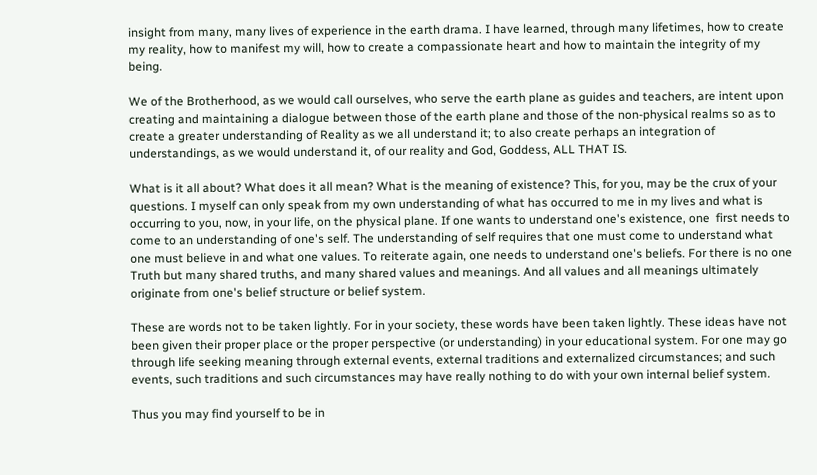insight from many, many lives of experience in the earth drama. I have learned, through many lifetimes, how to create my reality, how to manifest my will, how to create a compassionate heart and how to maintain the integrity of my being.

We of the Brotherhood, as we would call ourselves, who serve the earth plane as guides and teachers, are intent upon creating and maintaining a dialogue between those of the earth plane and those of the non-physical realms so as to create a greater understanding of Reality as we all understand it; to also create perhaps an integration of understandings, as we would understand it, of our reality and God, Goddess, ALL THAT IS.

What is it all about? What does it all mean? What is the meaning of existence? This, for you, may be the crux of your questions. I myself can only speak from my own understanding of what has occurred to me in my lives and what is occurring to you, now, in your life, on the physical plane. If one wants to understand one's existence, one  first needs to come to an understanding of one's self. The understanding of self requires that one must come to understand what one must believe in and what one values. To reiterate again, one needs to understand one's beliefs. For there is no one Truth but many shared truths, and many shared values and meanings. And all values and all meanings ultimately originate from one's belief structure or belief system.

These are words not to be taken lightly. For in your society, these words have been taken lightly. These ideas have not been given their proper place or the proper perspective (or understanding) in your educational system. For one may go through life seeking meaning through external events, external traditions and externalized circumstances; and such events, such traditions and such circumstances may have really nothing to do with your own internal belief system.

Thus you may find yourself to be in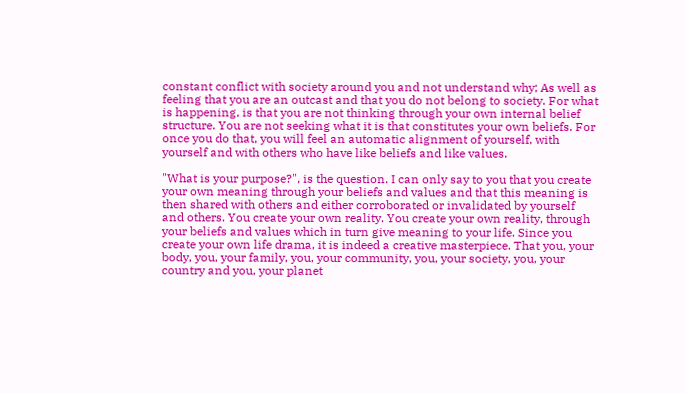constant conflict with society around you and not understand why; As well as feeling that you are an outcast and that you do not belong to society. For what is happening, is that you are not thinking through your own internal belief structure. You are not seeking what it is that constitutes your own beliefs. For once you do that, you will feel an automatic alignment of yourself, with yourself and with others who have like beliefs and like values.

"What is your purpose?", is the question. I can only say to you that you create your own meaning through your beliefs and values and that this meaning is then shared with others and either corroborated or invalidated by yourself and others. You create your own reality. You create your own reality, through your beliefs and values which in turn give meaning to your life. Since you create your own life drama, it is indeed a creative masterpiece. That you, your body, you, your family, you, your community, you, your society, you, your country and you, your planet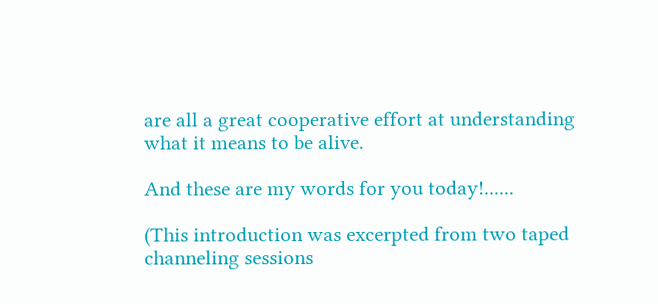are all a great cooperative effort at understanding what it means to be alive.

And these are my words for you today!......

(This introduction was excerpted from two taped channeling sessions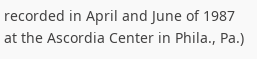recorded in April and June of 1987 at the Ascordia Center in Phila., Pa.)